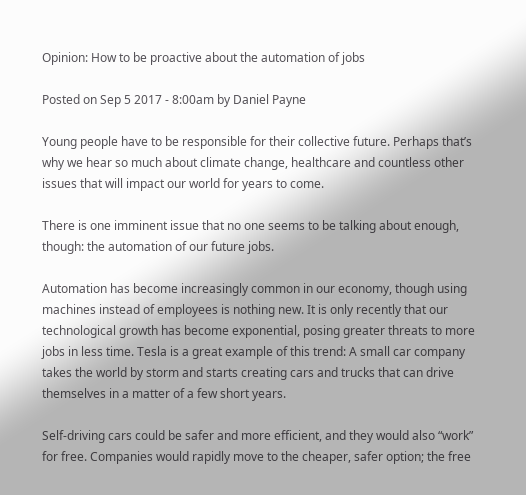Opinion: How to be proactive about the automation of jobs

Posted on Sep 5 2017 - 8:00am by Daniel Payne

Young people have to be responsible for their collective future. Perhaps that’s why we hear so much about climate change, healthcare and countless other issues that will impact our world for years to come.

There is one imminent issue that no one seems to be talking about enough, though: the automation of our future jobs.

Automation has become increasingly common in our economy, though using machines instead of employees is nothing new. It is only recently that our technological growth has become exponential, posing greater threats to more jobs in less time. Tesla is a great example of this trend: A small car company takes the world by storm and starts creating cars and trucks that can drive themselves in a matter of a few short years.

Self-driving cars could be safer and more efficient, and they would also “work” for free. Companies would rapidly move to the cheaper, safer option; the free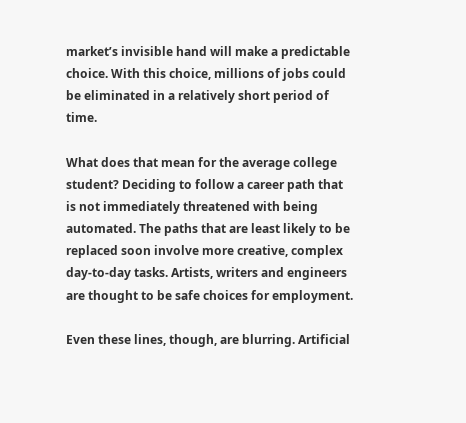market’s invisible hand will make a predictable choice. With this choice, millions of jobs could be eliminated in a relatively short period of time.

What does that mean for the average college student? Deciding to follow a career path that is not immediately threatened with being automated. The paths that are least likely to be replaced soon involve more creative, complex day-to-day tasks. Artists, writers and engineers are thought to be safe choices for employment.

Even these lines, though, are blurring. Artificial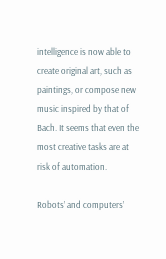intelligence is now able to create original art, such as paintings, or compose new music inspired by that of Bach. It seems that even the most creative tasks are at risk of automation.

Robots’ and computers’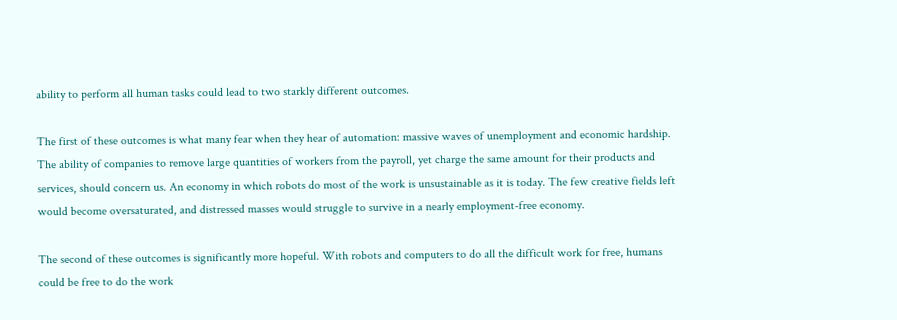ability to perform all human tasks could lead to two starkly different outcomes.

The first of these outcomes is what many fear when they hear of automation: massive waves of unemployment and economic hardship. The ability of companies to remove large quantities of workers from the payroll, yet charge the same amount for their products and services, should concern us. An economy in which robots do most of the work is unsustainable as it is today. The few creative fields left would become oversaturated, and distressed masses would struggle to survive in a nearly employment-free economy.

The second of these outcomes is significantly more hopeful. With robots and computers to do all the difficult work for free, humans could be free to do the work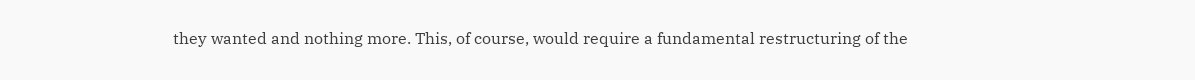they wanted and nothing more. This, of course, would require a fundamental restructuring of the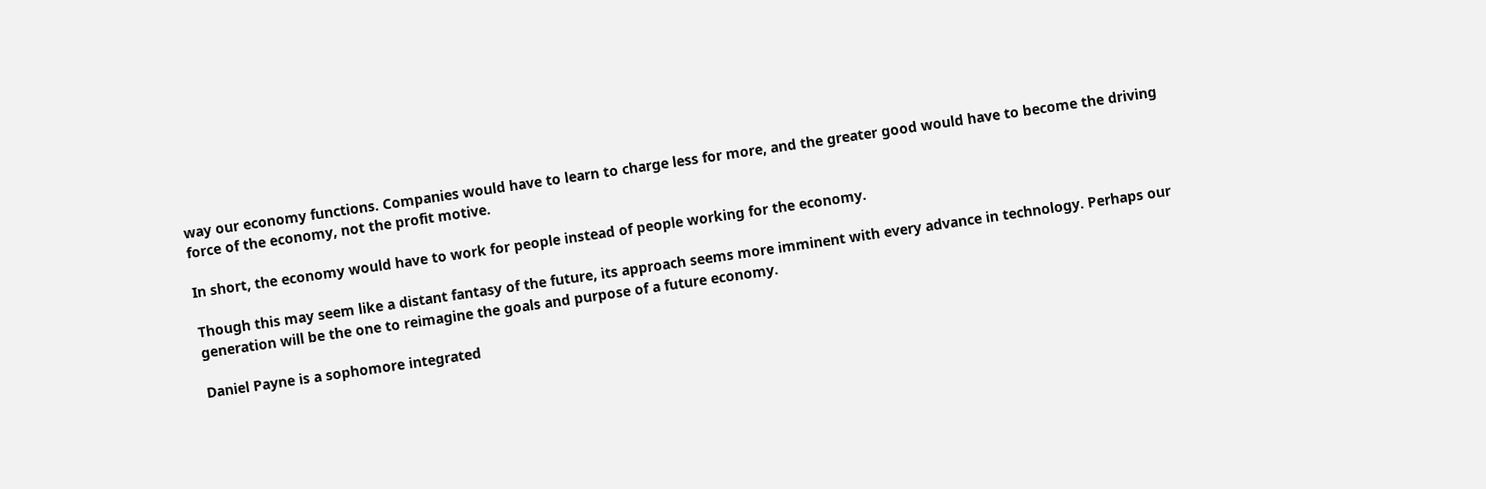way our economy functions. Companies would have to learn to charge less for more, and the greater good would have to become the driving force of the economy, not the profit motive.

In short, the economy would have to work for people instead of people working for the economy.

Though this may seem like a distant fantasy of the future, its approach seems more imminent with every advance in technology. Perhaps our generation will be the one to reimagine the goals and purpose of a future economy.

Daniel Payne is a sophomore integrated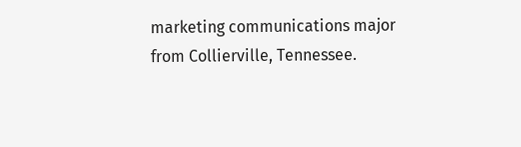marketing communications major from Collierville, Tennessee.